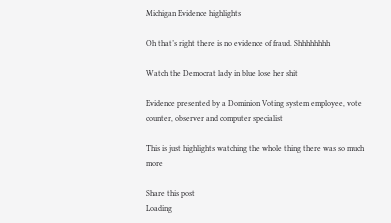Michigan Evidence highlights

Oh that’s right there is no evidence of fraud. Shhhhhhhh

Watch the Democrat lady in blue lose her shit

Evidence presented by a Dominion Voting system employee, vote counter, observer and computer specialist

This is just highlights watching the whole thing there was so much more

Share this post
Loading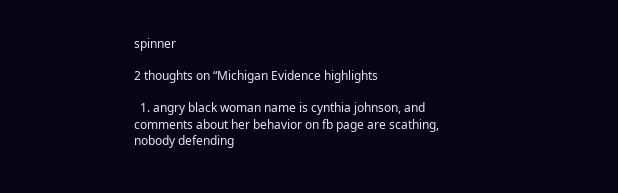spinner

2 thoughts on “Michigan Evidence highlights

  1. angry black woman name is cynthia johnson, and comments about her behavior on fb page are scathing, nobody defending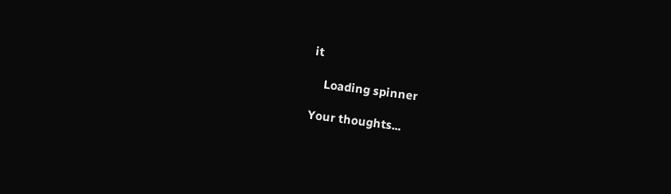it

    Loading spinner

Your thoughts...